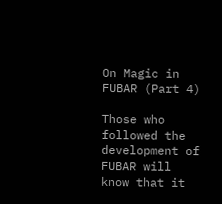On Magic in FUBAR (Part 4)

Those who followed the development of FUBAR will know that it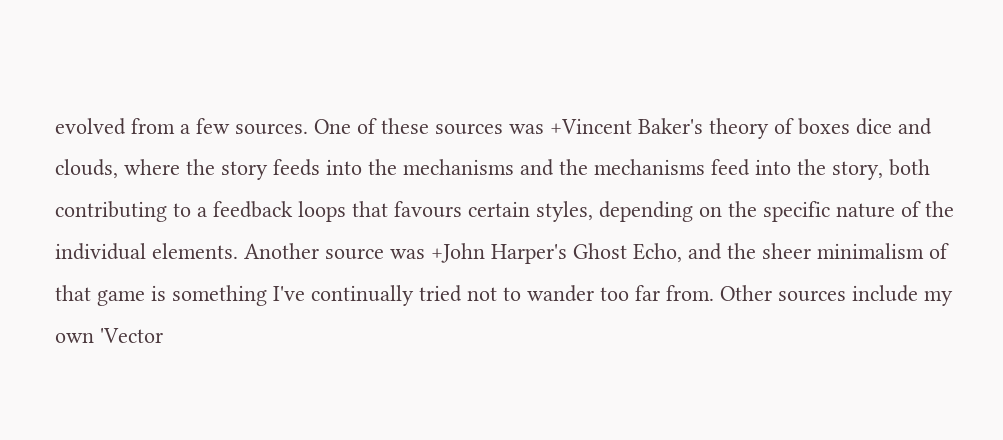evolved from a few sources. One of these sources was +Vincent Baker's theory of boxes dice and clouds, where the story feeds into the mechanisms and the mechanisms feed into the story, both contributing to a feedback loops that favours certain styles, depending on the specific nature of the individual elements. Another source was +John Harper's Ghost Echo, and the sheer minimalism of that game is something I've continually tried not to wander too far from. Other sources include my own 'Vector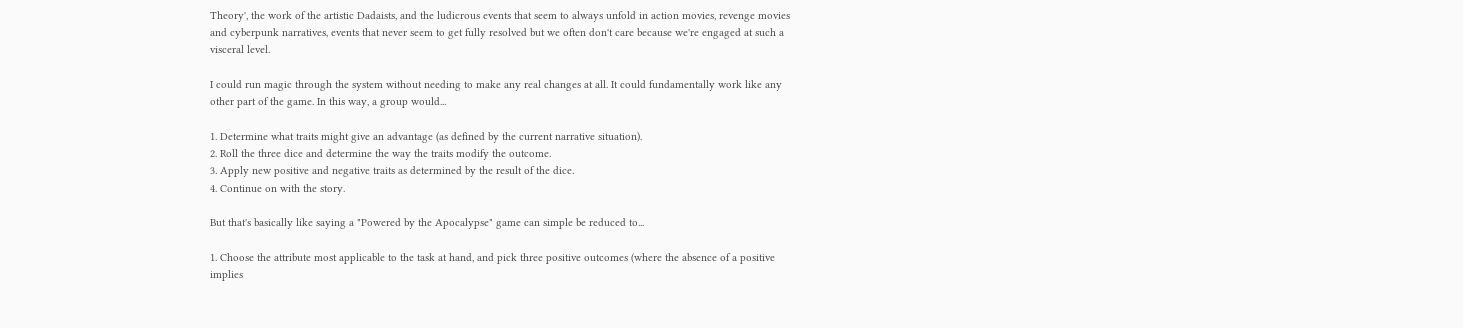Theory', the work of the artistic Dadaists, and the ludicrous events that seem to always unfold in action movies, revenge movies and cyberpunk narratives, events that never seem to get fully resolved but we often don't care because we're engaged at such a visceral level.

I could run magic through the system without needing to make any real changes at all. It could fundamentally work like any other part of the game. In this way, a group would...

1. Determine what traits might give an advantage (as defined by the current narrative situation).
2. Roll the three dice and determine the way the traits modify the outcome.
3. Apply new positive and negative traits as determined by the result of the dice.
4. Continue on with the story.

But that's basically like saying a "Powered by the Apocalypse" game can simple be reduced to...

1. Choose the attribute most applicable to the task at hand, and pick three positive outcomes (where the absence of a positive implies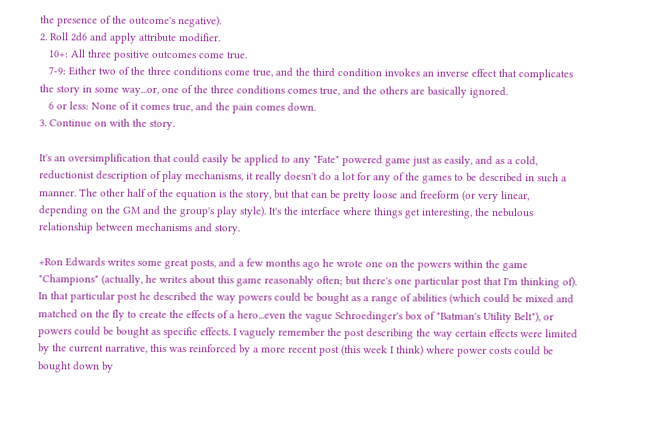the presence of the outcome's negative).
2. Roll 2d6 and apply attribute modifier.
   10+: All three positive outcomes come true.
   7-9: Either two of the three conditions come true, and the third condition invokes an inverse effect that complicates the story in some way...or, one of the three conditions comes true, and the others are basically ignored.
   6 or less: None of it comes true, and the pain comes down.
3. Continue on with the story.

It's an oversimplification that could easily be applied to any "Fate" powered game just as easily, and as a cold, reductionist description of play mechanisms, it really doesn't do a lot for any of the games to be described in such a manner. The other half of the equation is the story, but that can be pretty loose and freeform (or very linear, depending on the GM and the group's play style). It's the interface where things get interesting, the nebulous relationship between mechanisms and story.

+Ron Edwards writes some great posts, and a few months ago he wrote one on the powers within the game "Champions" (actually, he writes about this game reasonably often; but there's one particular post that I'm thinking of). In that particular post he described the way powers could be bought as a range of abilities (which could be mixed and matched on the fly to create the effects of a hero...even the vague Schroedinger's box of "Batman's Utility Belt"), or powers could be bought as specific effects. I vaguely remember the post describing the way certain effects were limited by the current narrative, this was reinforced by a more recent post (this week I think) where power costs could be bought down by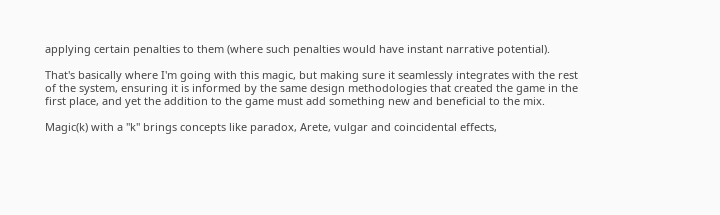applying certain penalties to them (where such penalties would have instant narrative potential).

That's basically where I'm going with this magic, but making sure it seamlessly integrates with the rest of the system, ensuring it is informed by the same design methodologies that created the game in the first place, and yet the addition to the game must add something new and beneficial to the mix.

Magic(k) with a "k" brings concepts like paradox, Arete, vulgar and coincidental effects,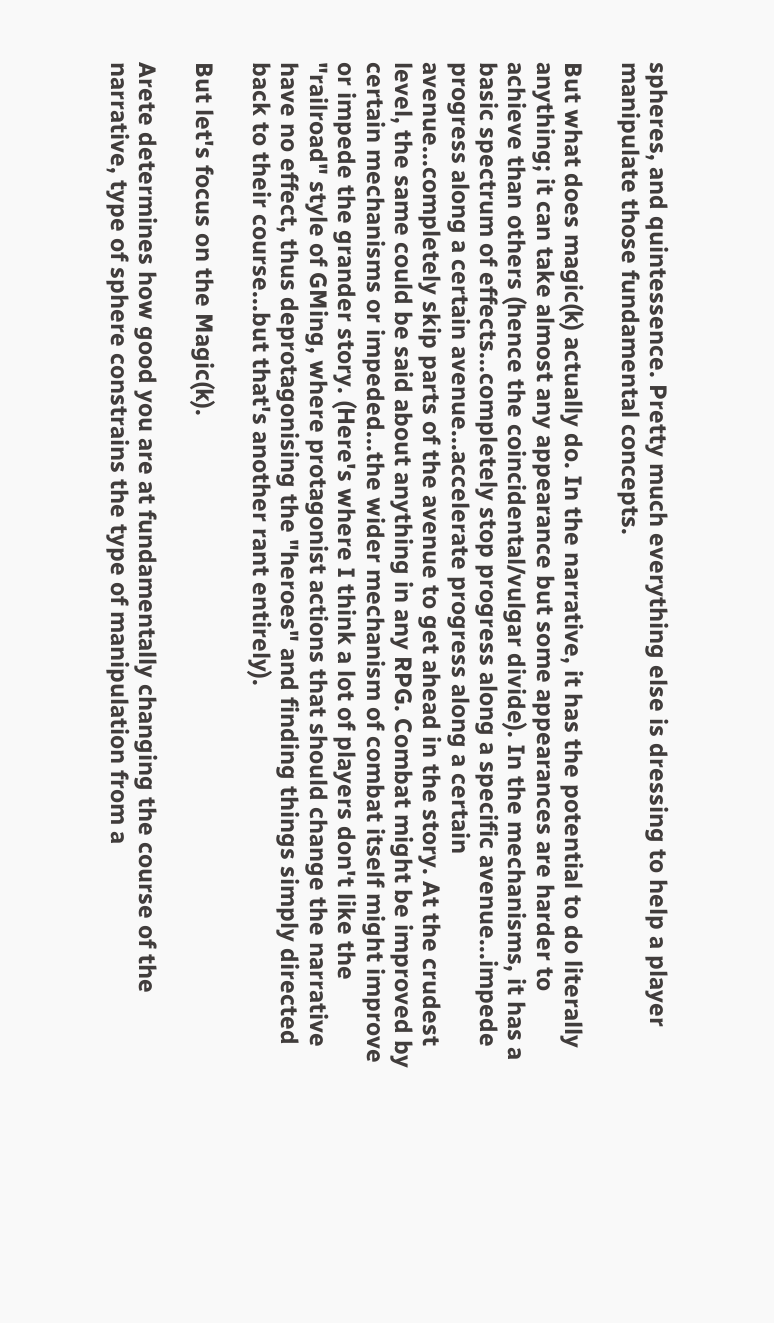spheres, and quintessence. Pretty much everything else is dressing to help a player manipulate those fundamental concepts.

But what does magic(k) actually do. In the narrative, it has the potential to do literally anything; it can take almost any appearance but some appearances are harder to achieve than others (hence the coincidental/vulgar divide). In the mechanisms, it has a basic spectrum of effects...completely stop progress along a specific avenue...impede progress along a certain avenue...accelerate progress along a certain avenue...completely skip parts of the avenue to get ahead in the story. At the crudest level, the same could be said about anything in any RPG. Combat might be improved by certain mechanisms or impeded...the wider mechanism of combat itself might improve or impede the grander story. (Here's where I think a lot of players don't like the "railroad" style of GMing, where protagonist actions that should change the narrative have no effect, thus deprotagonising the "heroes" and finding things simply directed back to their course...but that's another rant entirely).

But let's focus on the Magic(k).

Arete determines how good you are at fundamentally changing the course of the narrative, type of sphere constrains the type of manipulation from a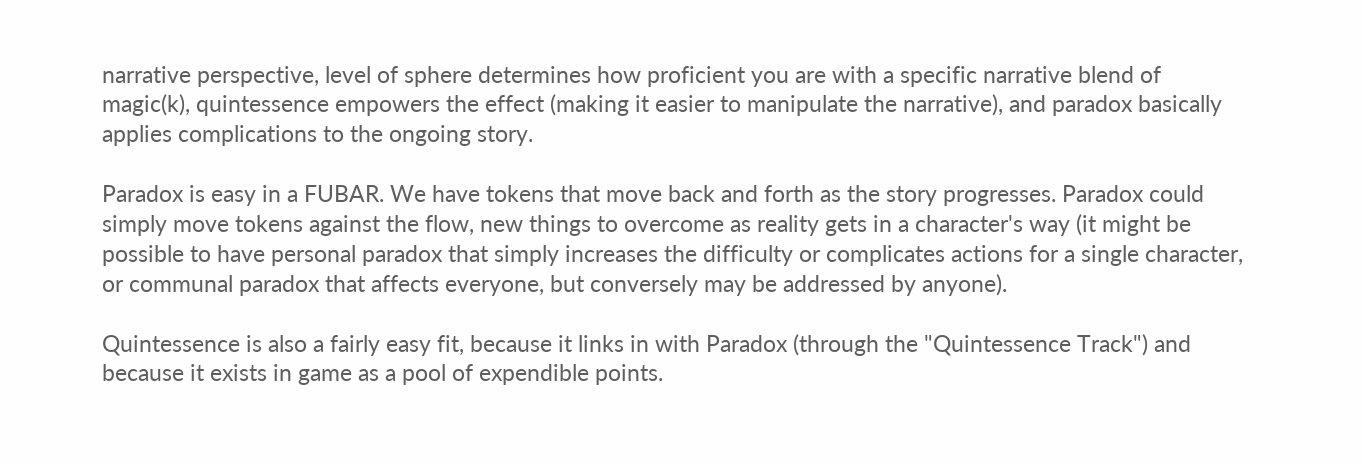narrative perspective, level of sphere determines how proficient you are with a specific narrative blend of magic(k), quintessence empowers the effect (making it easier to manipulate the narrative), and paradox basically applies complications to the ongoing story.

Paradox is easy in a FUBAR. We have tokens that move back and forth as the story progresses. Paradox could simply move tokens against the flow, new things to overcome as reality gets in a character's way (it might be possible to have personal paradox that simply increases the difficulty or complicates actions for a single character, or communal paradox that affects everyone, but conversely may be addressed by anyone).

Quintessence is also a fairly easy fit, because it links in with Paradox (through the "Quintessence Track") and because it exists in game as a pool of expendible points.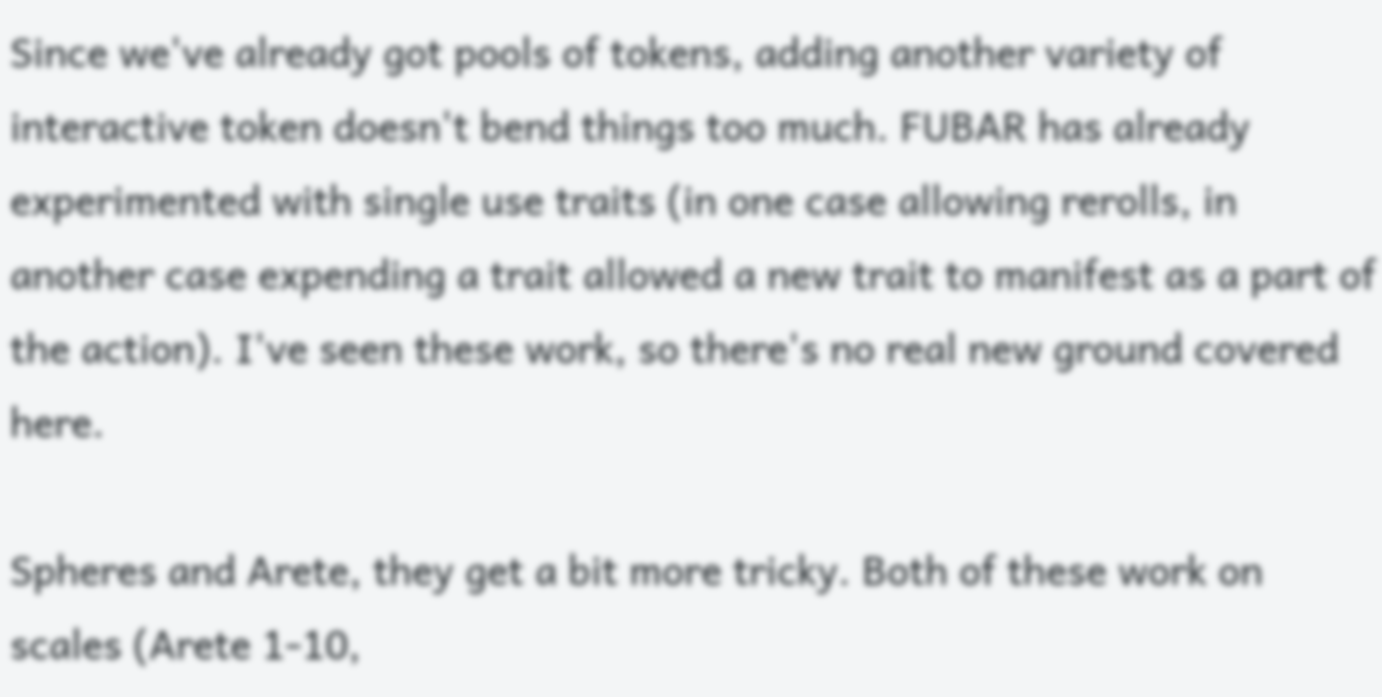Since we've already got pools of tokens, adding another variety of interactive token doesn't bend things too much. FUBAR has already experimented with single use traits (in one case allowing rerolls, in another case expending a trait allowed a new trait to manifest as a part of the action). I've seen these work, so there's no real new ground covered here.

Spheres and Arete, they get a bit more tricky. Both of these work on scales (Arete 1-10,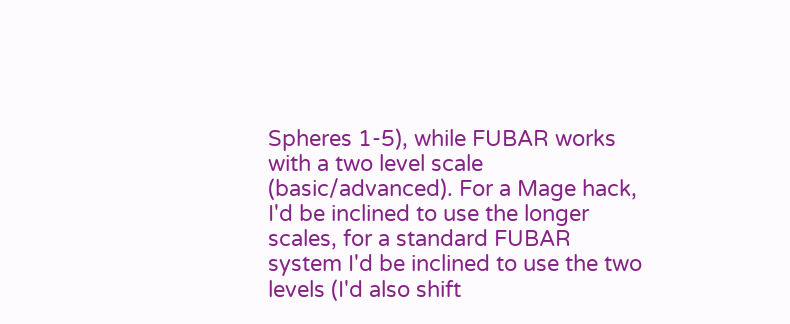Spheres 1-5), while FUBAR works with a two level scale (basic/advanced). For a Mage hack, I'd be inclined to use the longer scales, for a standard FUBAR system I'd be inclined to use the two levels (I'd also shift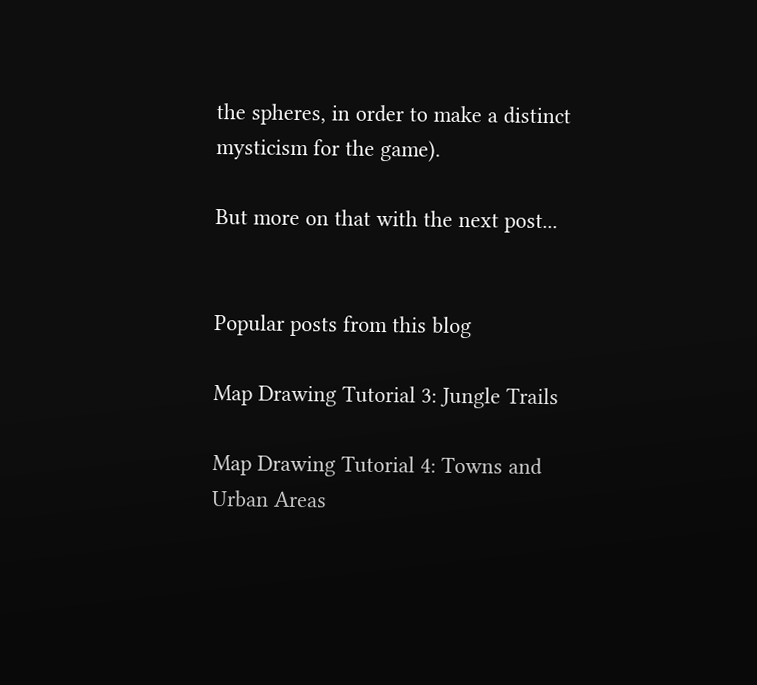the spheres, in order to make a distinct mysticism for the game).

But more on that with the next post...


Popular posts from this blog

Map Drawing Tutorial 3: Jungle Trails

Map Drawing Tutorial 4: Towns and Urban Areas